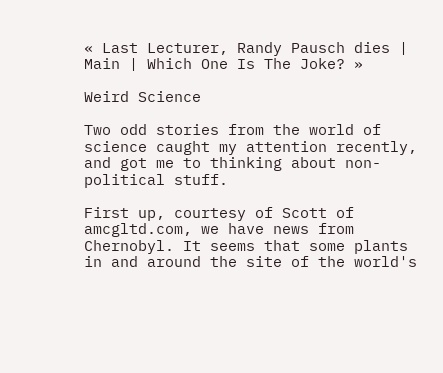« Last Lecturer, Randy Pausch dies | Main | Which One Is The Joke? »

Weird Science

Two odd stories from the world of science caught my attention recently, and got me to thinking about non-political stuff.

First up, courtesy of Scott of amcgltd.com, we have news from Chernobyl. It seems that some plants in and around the site of the world's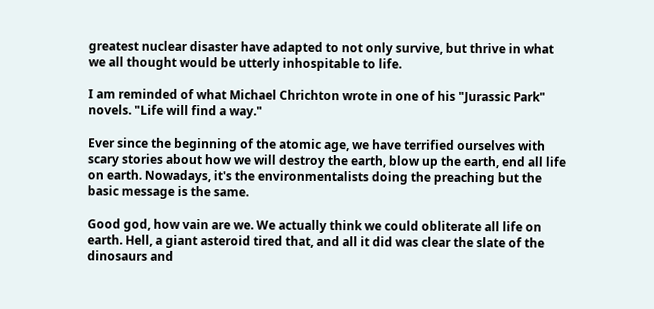greatest nuclear disaster have adapted to not only survive, but thrive in what we all thought would be utterly inhospitable to life.

I am reminded of what Michael Chrichton wrote in one of his "Jurassic Park" novels. "Life will find a way."

Ever since the beginning of the atomic age, we have terrified ourselves with scary stories about how we will destroy the earth, blow up the earth, end all life on earth. Nowadays, it's the environmentalists doing the preaching but the basic message is the same.

Good god, how vain are we. We actually think we could obliterate all life on earth. Hell, a giant asteroid tired that, and all it did was clear the slate of the dinosaurs and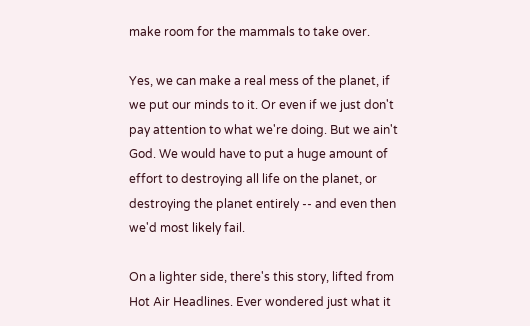make room for the mammals to take over.

Yes, we can make a real mess of the planet, if we put our minds to it. Or even if we just don't pay attention to what we're doing. But we ain't God. We would have to put a huge amount of effort to destroying all life on the planet, or destroying the planet entirely -- and even then we'd most likely fail.

On a lighter side, there's this story, lifted from Hot Air Headlines. Ever wondered just what it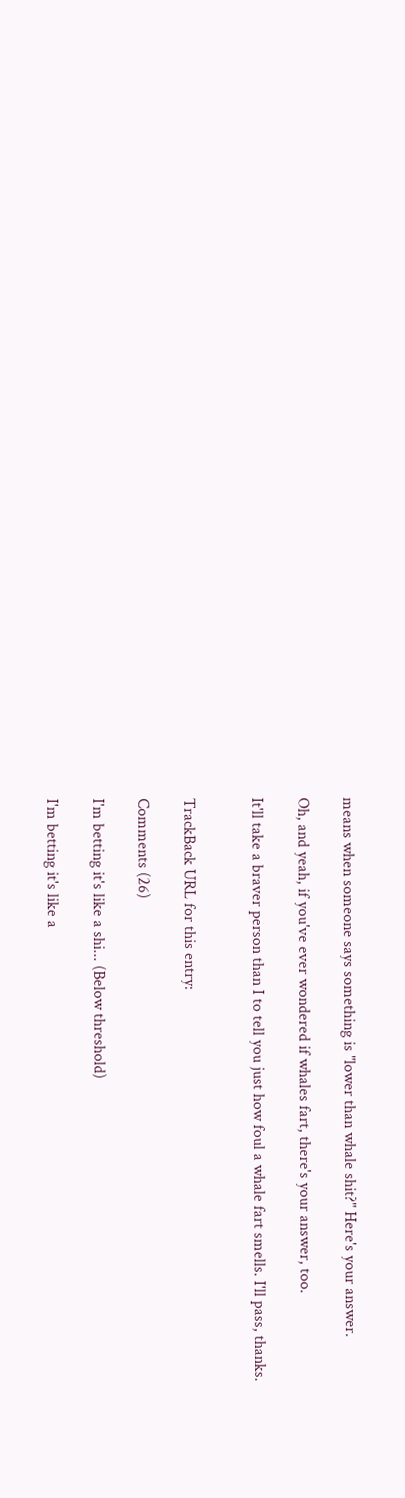means when someone says something is "lower than whale shit?" Here's your answer.

Oh, and yeah, if you've ever wondered if whales fart, there's your answer, too.

It'll take a braver person than I to tell you just how foul a whale fart smells. I'll pass, thanks.


TrackBack URL for this entry:

Comments (26)

I'm betting it's like a shi... (Below threshold)

I'm betting it's like a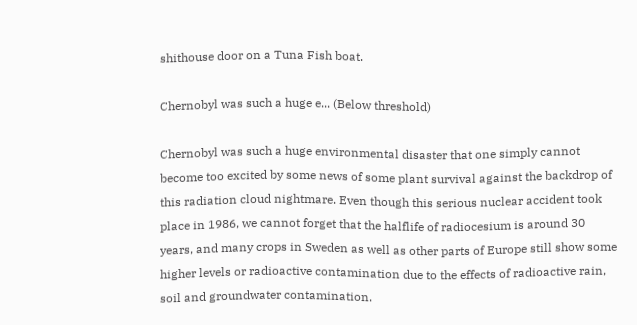shithouse door on a Tuna Fish boat.

Chernobyl was such a huge e... (Below threshold)

Chernobyl was such a huge environmental disaster that one simply cannot become too excited by some news of some plant survival against the backdrop of this radiation cloud nightmare. Even though this serious nuclear accident took place in 1986, we cannot forget that the halflife of radiocesium is around 30 years, and many crops in Sweden as well as other parts of Europe still show some higher levels or radioactive contamination due to the effects of radioactive rain, soil and groundwater contamination.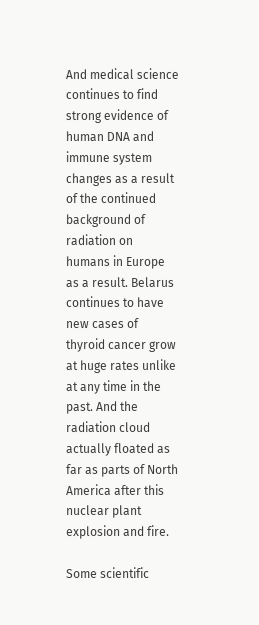And medical science continues to find strong evidence of human DNA and immune system changes as a result of the continued background of radiation on humans in Europe as a result. Belarus continues to have new cases of thyroid cancer grow at huge rates unlike at any time in the past. And the radiation cloud actually floated as far as parts of North America after this nuclear plant explosion and fire.

Some scientific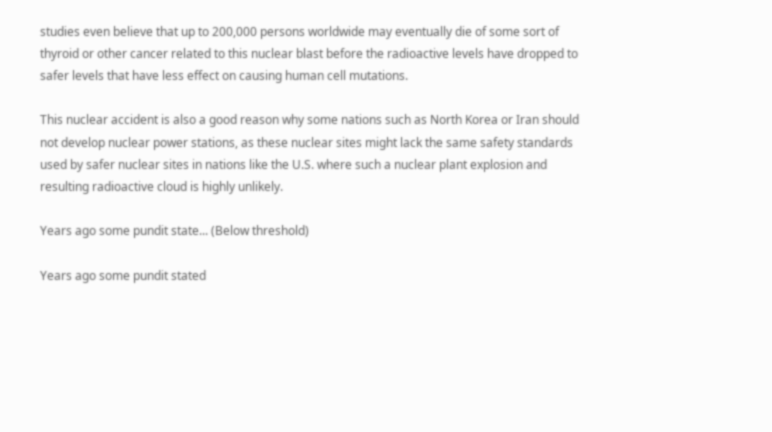studies even believe that up to 200,000 persons worldwide may eventually die of some sort of thyroid or other cancer related to this nuclear blast before the radioactive levels have dropped to safer levels that have less effect on causing human cell mutations.

This nuclear accident is also a good reason why some nations such as North Korea or Iran should not develop nuclear power stations, as these nuclear sites might lack the same safety standards used by safer nuclear sites in nations like the U.S. where such a nuclear plant explosion and resulting radioactive cloud is highly unlikely.

Years ago some pundit state... (Below threshold)

Years ago some pundit stated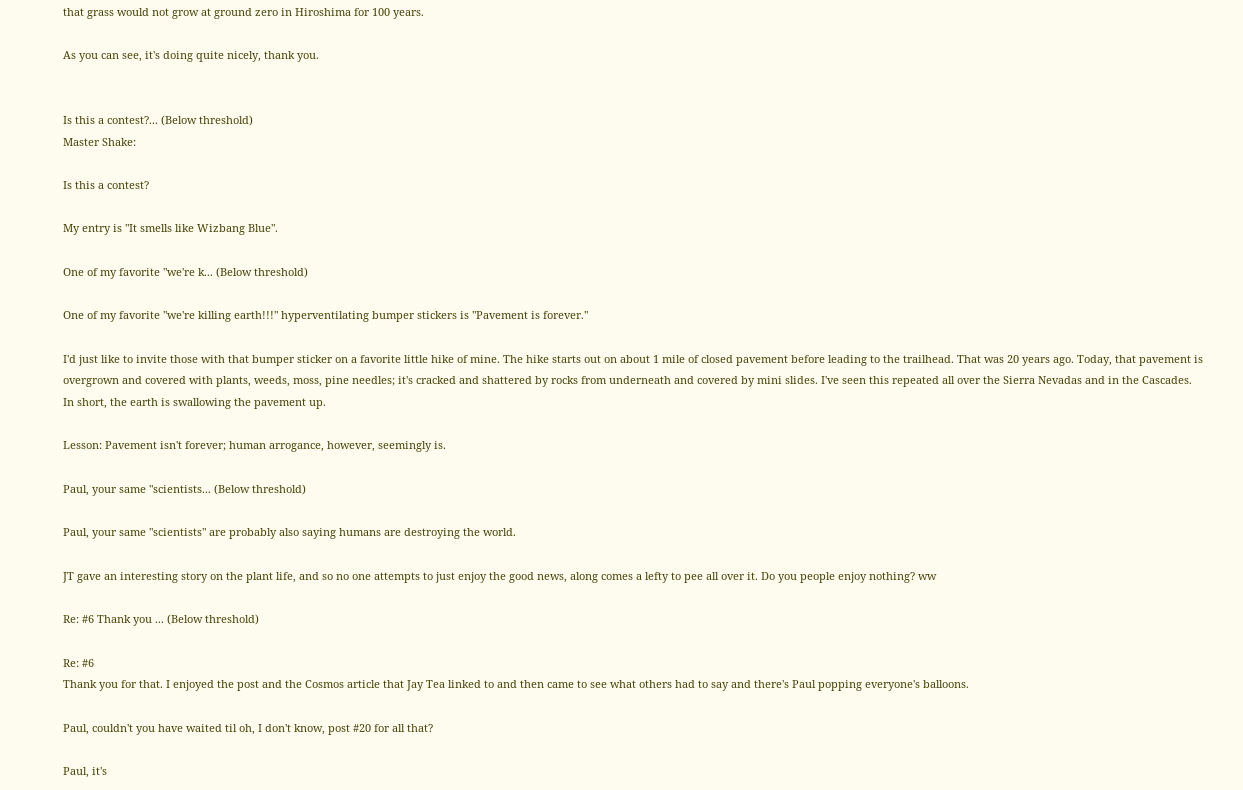that grass would not grow at ground zero in Hiroshima for 100 years.

As you can see, it's doing quite nicely, thank you.


Is this a contest?... (Below threshold)
Master Shake:

Is this a contest?

My entry is "It smells like Wizbang Blue".

One of my favorite "we're k... (Below threshold)

One of my favorite "we're killing earth!!!" hyperventilating bumper stickers is "Pavement is forever."

I'd just like to invite those with that bumper sticker on a favorite little hike of mine. The hike starts out on about 1 mile of closed pavement before leading to the trailhead. That was 20 years ago. Today, that pavement is overgrown and covered with plants, weeds, moss, pine needles; it's cracked and shattered by rocks from underneath and covered by mini slides. I've seen this repeated all over the Sierra Nevadas and in the Cascades. In short, the earth is swallowing the pavement up.

Lesson: Pavement isn't forever; human arrogance, however, seemingly is.

Paul, your same "scientists... (Below threshold)

Paul, your same "scientists" are probably also saying humans are destroying the world.

JT gave an interesting story on the plant life, and so no one attempts to just enjoy the good news, along comes a lefty to pee all over it. Do you people enjoy nothing? ww

Re: #6 Thank you ... (Below threshold)

Re: #6
Thank you for that. I enjoyed the post and the Cosmos article that Jay Tea linked to and then came to see what others had to say and there's Paul popping everyone's balloons.

Paul, couldn't you have waited til oh, I don't know, post #20 for all that?

Paul, it's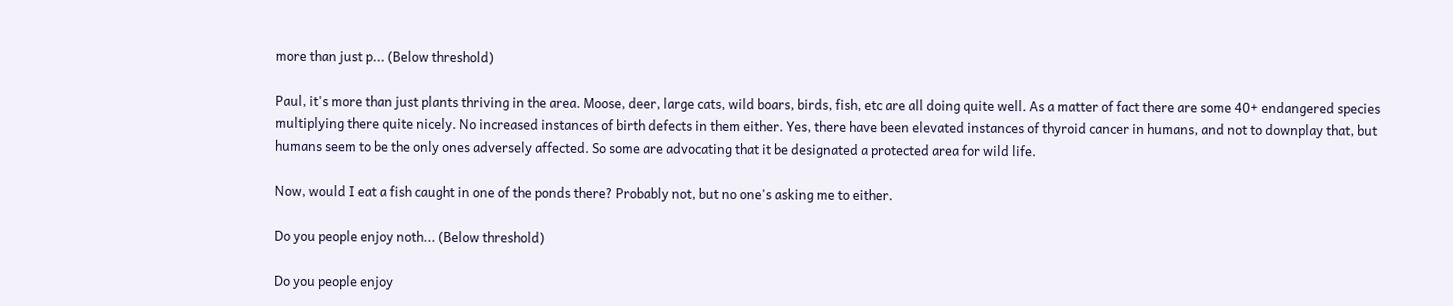more than just p... (Below threshold)

Paul, it's more than just plants thriving in the area. Moose, deer, large cats, wild boars, birds, fish, etc are all doing quite well. As a matter of fact there are some 40+ endangered species multiplying there quite nicely. No increased instances of birth defects in them either. Yes, there have been elevated instances of thyroid cancer in humans, and not to downplay that, but humans seem to be the only ones adversely affected. So some are advocating that it be designated a protected area for wild life.

Now, would I eat a fish caught in one of the ponds there? Probably not, but no one's asking me to either.

Do you people enjoy noth... (Below threshold)

Do you people enjoy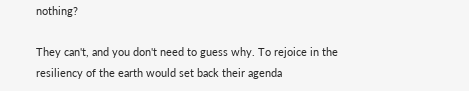nothing?

They can't, and you don't need to guess why. To rejoice in the resiliency of the earth would set back their agenda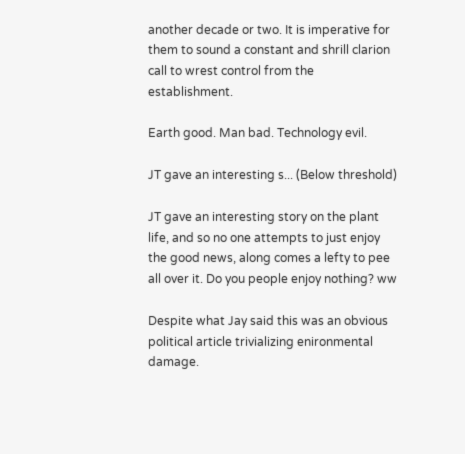another decade or two. It is imperative for them to sound a constant and shrill clarion call to wrest control from the establishment.

Earth good. Man bad. Technology evil.

JT gave an interesting s... (Below threshold)

JT gave an interesting story on the plant life, and so no one attempts to just enjoy the good news, along comes a lefty to pee all over it. Do you people enjoy nothing? ww

Despite what Jay said this was an obvious political article trivializing enironmental damage.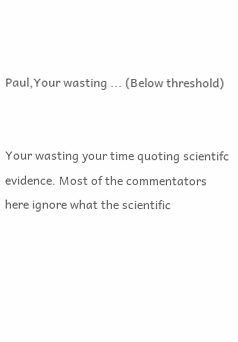Paul,Your wasting ... (Below threshold)


Your wasting your time quoting scientifc evidence. Most of the commentators here ignore what the scientific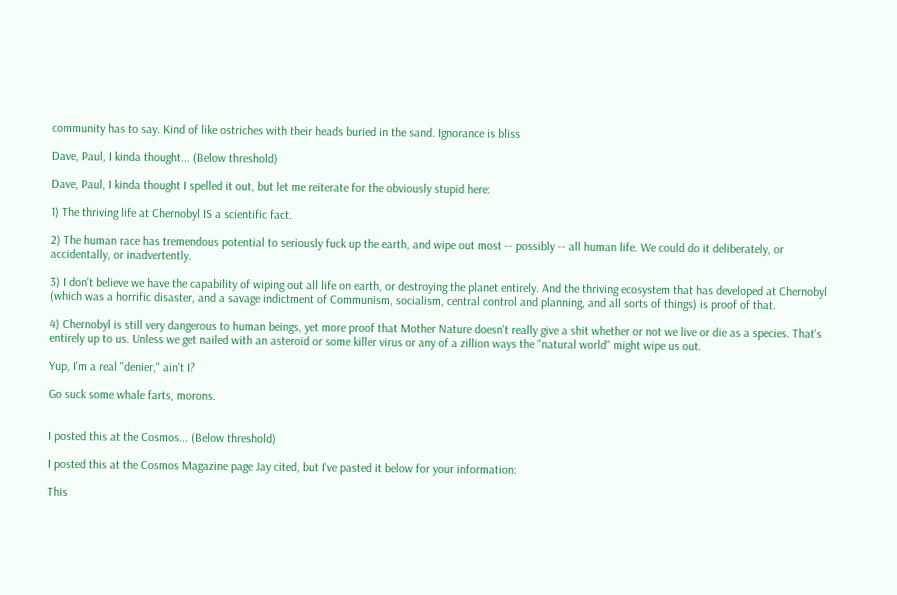community has to say. Kind of like ostriches with their heads buried in the sand. Ignorance is bliss

Dave, Paul, I kinda thought... (Below threshold)

Dave, Paul, I kinda thought I spelled it out, but let me reiterate for the obviously stupid here:

1) The thriving life at Chernobyl IS a scientific fact.

2) The human race has tremendous potential to seriously fuck up the earth, and wipe out most -- possibly -- all human life. We could do it deliberately, or accidentally, or inadvertently.

3) I don't believe we have the capability of wiping out all life on earth, or destroying the planet entirely. And the thriving ecosystem that has developed at Chernobyl (which was a horrific disaster, and a savage indictment of Communism, socialism, central control and planning, and all sorts of things) is proof of that.

4) Chernobyl is still very dangerous to human beings, yet more proof that Mother Nature doesn't really give a shit whether or not we live or die as a species. That's entirely up to us. Unless we get nailed with an asteroid or some killer virus or any of a zillion ways the "natural world" might wipe us out.

Yup, I'm a real "denier," ain't I?

Go suck some whale farts, morons.


I posted this at the Cosmos... (Below threshold)

I posted this at the Cosmos Magazine page Jay cited, but I've pasted it below for your information:

This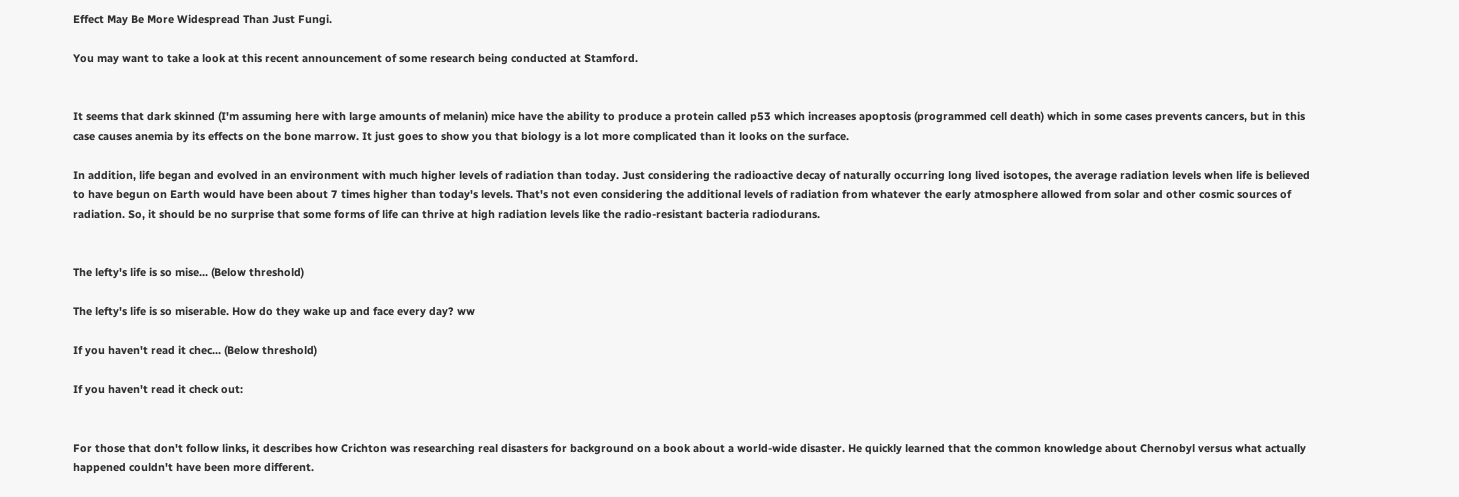Effect May Be More Widespread Than Just Fungi.

You may want to take a look at this recent announcement of some research being conducted at Stamford.


It seems that dark skinned (I'm assuming here with large amounts of melanin) mice have the ability to produce a protein called p53 which increases apoptosis (programmed cell death) which in some cases prevents cancers, but in this case causes anemia by its effects on the bone marrow. It just goes to show you that biology is a lot more complicated than it looks on the surface.

In addition, life began and evolved in an environment with much higher levels of radiation than today. Just considering the radioactive decay of naturally occurring long lived isotopes, the average radiation levels when life is believed to have begun on Earth would have been about 7 times higher than today's levels. That's not even considering the additional levels of radiation from whatever the early atmosphere allowed from solar and other cosmic sources of radiation. So, it should be no surprise that some forms of life can thrive at high radiation levels like the radio-resistant bacteria radiodurans.


The lefty's life is so mise... (Below threshold)

The lefty's life is so miserable. How do they wake up and face every day? ww

If you haven't read it chec... (Below threshold)

If you haven't read it check out:


For those that don't follow links, it describes how Crichton was researching real disasters for background on a book about a world-wide disaster. He quickly learned that the common knowledge about Chernobyl versus what actually happened couldn't have been more different.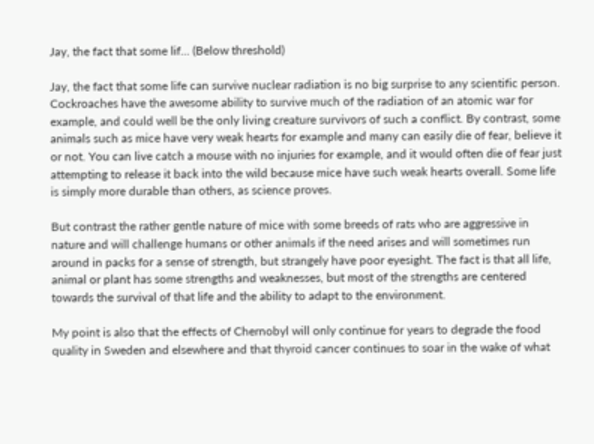Jay, the fact that some lif... (Below threshold)

Jay, the fact that some life can survive nuclear radiation is no big surprise to any scientific person. Cockroaches have the awesome ability to survive much of the radiation of an atomic war for example, and could well be the only living creature survivors of such a conflict. By contrast, some animals such as mice have very weak hearts for example and many can easily die of fear, believe it or not. You can live catch a mouse with no injuries for example, and it would often die of fear just attempting to release it back into the wild because mice have such weak hearts overall. Some life is simply more durable than others, as science proves.

But contrast the rather gentle nature of mice with some breeds of rats who are aggressive in nature and will challenge humans or other animals if the need arises and will sometimes run around in packs for a sense of strength, but strangely have poor eyesight. The fact is that all life, animal or plant has some strengths and weaknesses, but most of the strengths are centered towards the survival of that life and the ability to adapt to the environment.

My point is also that the effects of Chernobyl will only continue for years to degrade the food quality in Sweden and elsewhere and that thyroid cancer continues to soar in the wake of what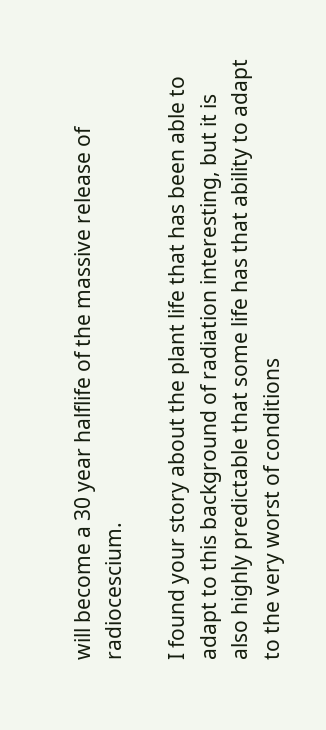will become a 30 year halflife of the massive release of radiocescium.

I found your story about the plant life that has been able to adapt to this background of radiation interesting, but it is also highly predictable that some life has that ability to adapt to the very worst of conditions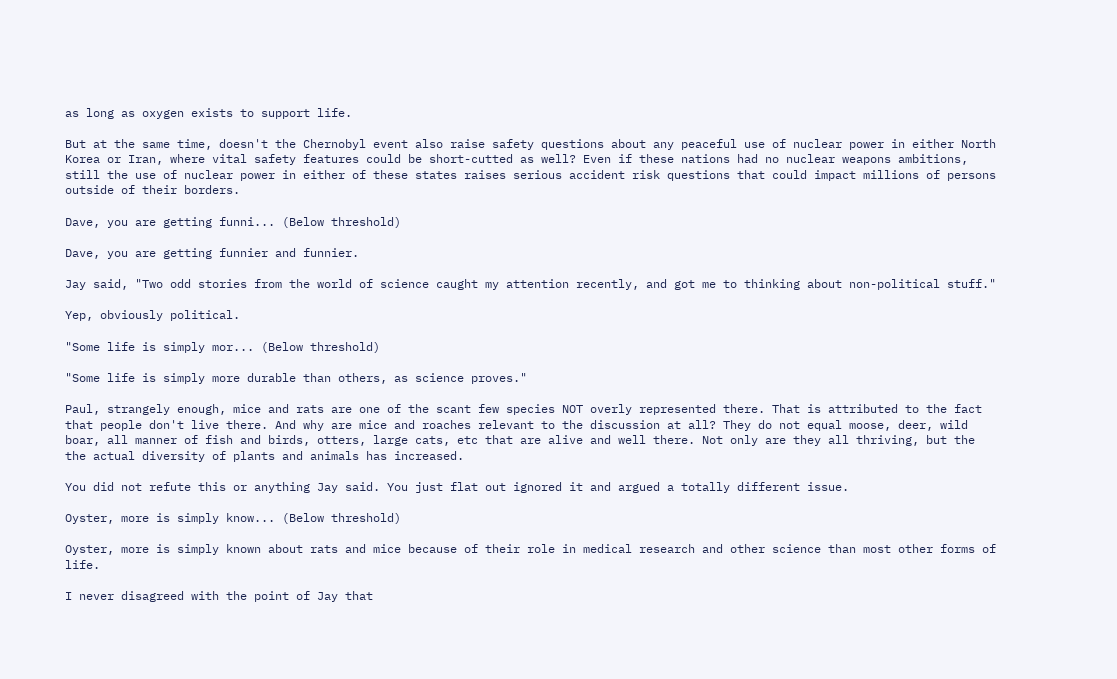as long as oxygen exists to support life.

But at the same time, doesn't the Chernobyl event also raise safety questions about any peaceful use of nuclear power in either North Korea or Iran, where vital safety features could be short-cutted as well? Even if these nations had no nuclear weapons ambitions, still the use of nuclear power in either of these states raises serious accident risk questions that could impact millions of persons outside of their borders.

Dave, you are getting funni... (Below threshold)

Dave, you are getting funnier and funnier.

Jay said, "Two odd stories from the world of science caught my attention recently, and got me to thinking about non-political stuff."

Yep, obviously political.

"Some life is simply mor... (Below threshold)

"Some life is simply more durable than others, as science proves."

Paul, strangely enough, mice and rats are one of the scant few species NOT overly represented there. That is attributed to the fact that people don't live there. And why are mice and roaches relevant to the discussion at all? They do not equal moose, deer, wild boar, all manner of fish and birds, otters, large cats, etc that are alive and well there. Not only are they all thriving, but the the actual diversity of plants and animals has increased.

You did not refute this or anything Jay said. You just flat out ignored it and argued a totally different issue.

Oyster, more is simply know... (Below threshold)

Oyster, more is simply known about rats and mice because of their role in medical research and other science than most other forms of life.

I never disagreed with the point of Jay that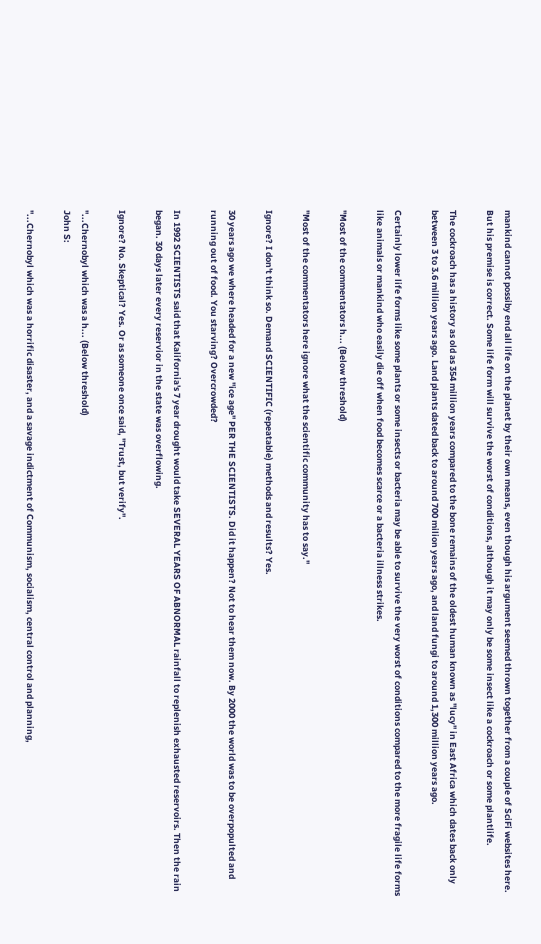mankind cannot possiby end all life on the planet by their own means, even though his argument seemed thrown together from a couple of SciFi websites here. But his premise is correct. Some life form will survive the worst of conditions, although it may only be some insect like a cockroach or some plantlife.

The cockroach has a history as old as 354 million years compared to the bone remains of the oldest human known as "lucy" in East Africa which dates back only between 3 to 3.6 million years ago. Land plants dated back to around 700 milion years ago, and land fungi to around 1,300 million years ago.

Certainly lower life forms like some plants or some insects or bacteria may be able to survive the very worst of conditions compared to the more fragile life forms like animals or mankind who easily die off when food becomes scarce or a bacteria illness strikes.

"Most of the commentators h... (Below threshold)

"Most of the commentators here ignore what the scientific community has to say."

Ignore? I don't think so. Demand SCIENTIFIC (repeatable) methods and results? Yes.

30 years ago we where headed for a new "ice age" PER THE SCIENTISTS. Did it happen? Not to hear them now. By 2000 the world was to be overpopulted and running out of food. You starving? Overcrowded?

In 1992 SCIENTISTS said that Kalifornia's 7 year drought would take SEVERAL YEARS OF ABNORMAL rainfall to replenish exhausted reservoirs. Then the rain began. 30 days later every reservior in the state was overflowing.

Ignore? No. Skeptical? Yes. Or as someone once said, "Trust, but verify".

"...Chernobyl which was a h... (Below threshold)
John S:

"...Chernobyl which was a horrific disaster, and a savage indictment of Communism, socialism, central control and planning,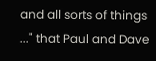and all sorts of things ..." that Paul and Dave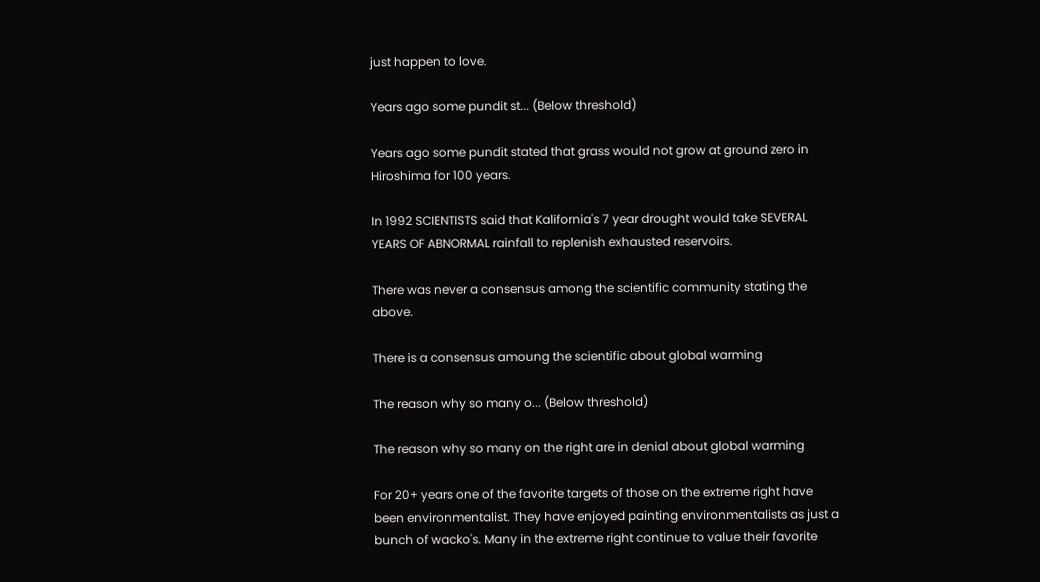just happen to love.

Years ago some pundit st... (Below threshold)

Years ago some pundit stated that grass would not grow at ground zero in Hiroshima for 100 years.

In 1992 SCIENTISTS said that Kalifornia's 7 year drought would take SEVERAL YEARS OF ABNORMAL rainfall to replenish exhausted reservoirs.

There was never a consensus among the scientific community stating the above.

There is a consensus amoung the scientific about global warming

The reason why so many o... (Below threshold)

The reason why so many on the right are in denial about global warming

For 20+ years one of the favorite targets of those on the extreme right have been environmentalist. They have enjoyed painting environmentalists as just a bunch of wacko's. Many in the extreme right continue to value their favorite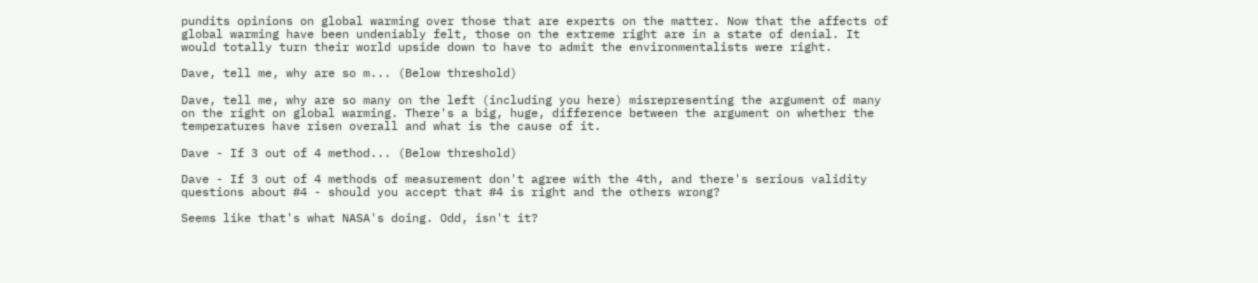pundits opinions on global warming over those that are experts on the matter. Now that the affects of global warming have been undeniably felt, those on the extreme right are in a state of denial. It would totally turn their world upside down to have to admit the environmentalists were right.

Dave, tell me, why are so m... (Below threshold)

Dave, tell me, why are so many on the left (including you here) misrepresenting the argument of many on the right on global warming. There's a big, huge, difference between the argument on whether the temperatures have risen overall and what is the cause of it.

Dave - If 3 out of 4 method... (Below threshold)

Dave - If 3 out of 4 methods of measurement don't agree with the 4th, and there's serious validity questions about #4 - should you accept that #4 is right and the others wrong?

Seems like that's what NASA's doing. Odd, isn't it?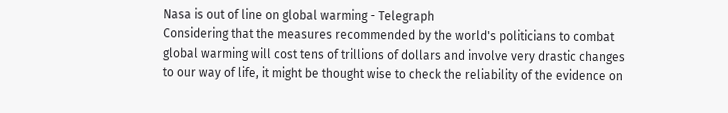Nasa is out of line on global warming - Telegraph
Considering that the measures recommended by the world's politicians to combat global warming will cost tens of trillions of dollars and involve very drastic changes to our way of life, it might be thought wise to check the reliability of the evidence on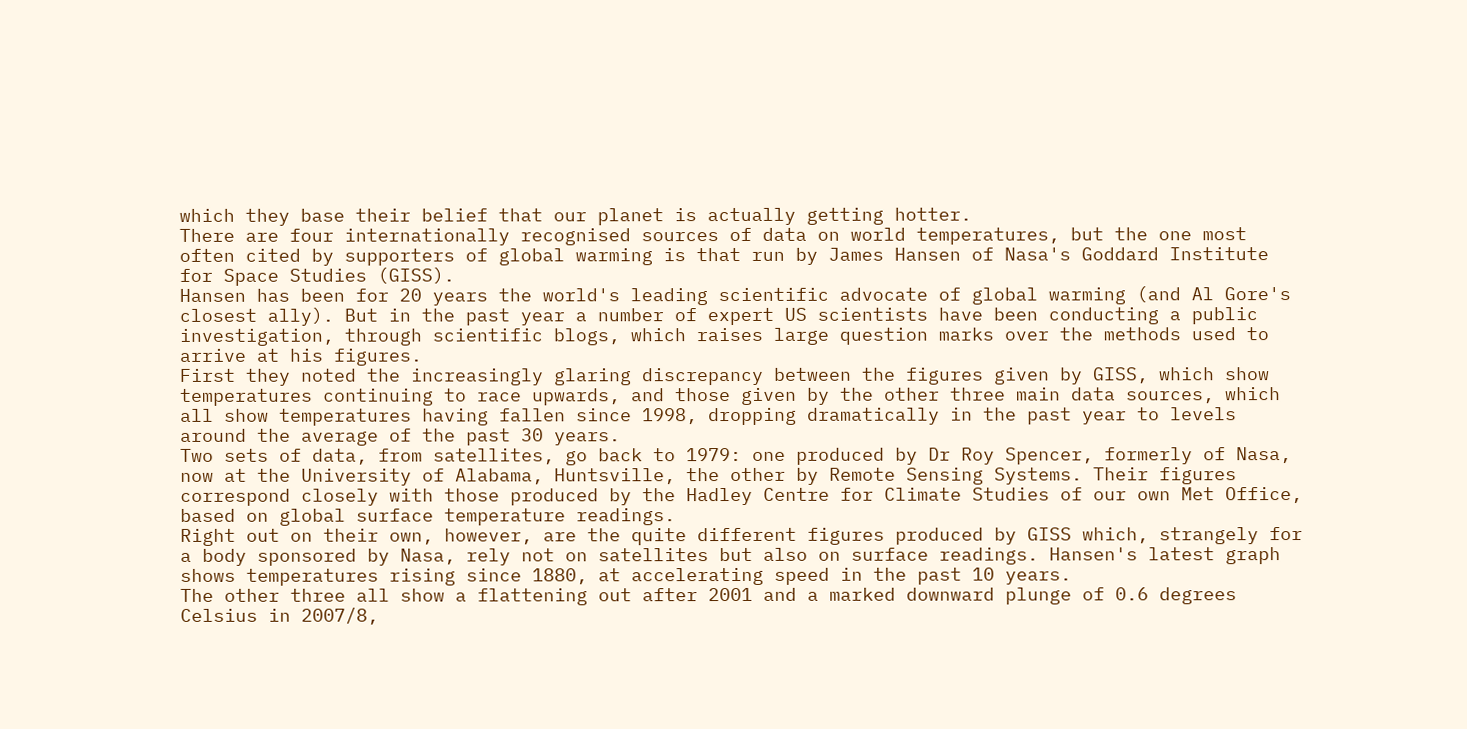which they base their belief that our planet is actually getting hotter.
There are four internationally recognised sources of data on world temperatures, but the one most often cited by supporters of global warming is that run by James Hansen of Nasa's Goddard Institute for Space Studies (GISS).
Hansen has been for 20 years the world's leading scientific advocate of global warming (and Al Gore's closest ally). But in the past year a number of expert US scientists have been conducting a public investigation, through scientific blogs, which raises large question marks over the methods used to arrive at his figures.
First they noted the increasingly glaring discrepancy between the figures given by GISS, which show temperatures continuing to race upwards, and those given by the other three main data sources, which all show temperatures having fallen since 1998, dropping dramatically in the past year to levels around the average of the past 30 years.
Two sets of data, from satellites, go back to 1979: one produced by Dr Roy Spencer, formerly of Nasa, now at the University of Alabama, Huntsville, the other by Remote Sensing Systems. Their figures correspond closely with those produced by the Hadley Centre for Climate Studies of our own Met Office, based on global surface temperature readings.
Right out on their own, however, are the quite different figures produced by GISS which, strangely for a body sponsored by Nasa, rely not on satellites but also on surface readings. Hansen's latest graph shows temperatures rising since 1880, at accelerating speed in the past 10 years.
The other three all show a flattening out after 2001 and a marked downward plunge of 0.6 degrees Celsius in 2007/8,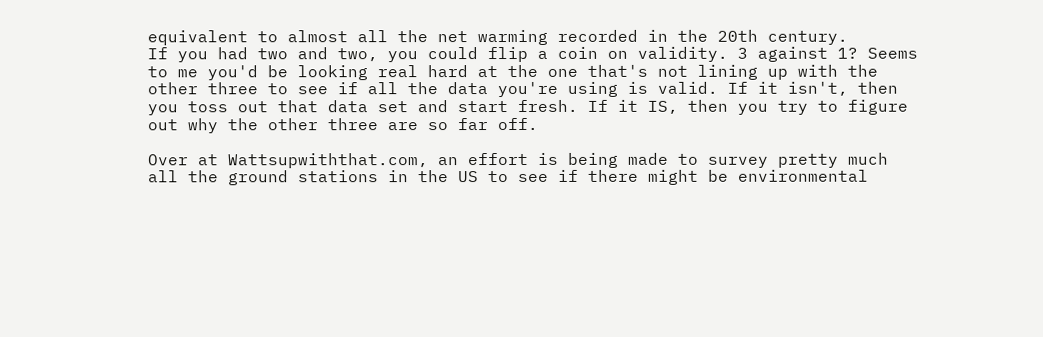equivalent to almost all the net warming recorded in the 20th century.
If you had two and two, you could flip a coin on validity. 3 against 1? Seems to me you'd be looking real hard at the one that's not lining up with the other three to see if all the data you're using is valid. If it isn't, then you toss out that data set and start fresh. If it IS, then you try to figure out why the other three are so far off.

Over at Wattsupwiththat.com, an effort is being made to survey pretty much all the ground stations in the US to see if there might be environmental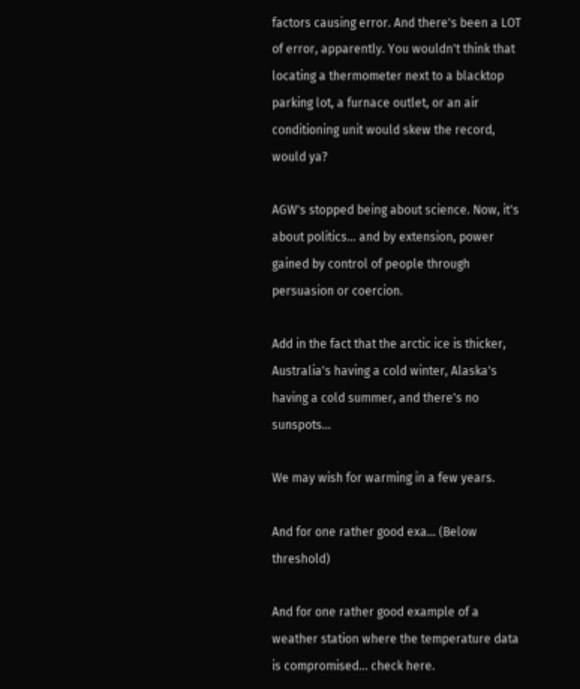factors causing error. And there's been a LOT of error, apparently. You wouldn't think that locating a thermometer next to a blacktop parking lot, a furnace outlet, or an air conditioning unit would skew the record, would ya?

AGW's stopped being about science. Now, it's about politics... and by extension, power gained by control of people through persuasion or coercion.

Add in the fact that the arctic ice is thicker, Australia's having a cold winter, Alaska's having a cold summer, and there's no sunspots...

We may wish for warming in a few years.

And for one rather good exa... (Below threshold)

And for one rather good example of a weather station where the temperature data is compromised... check here.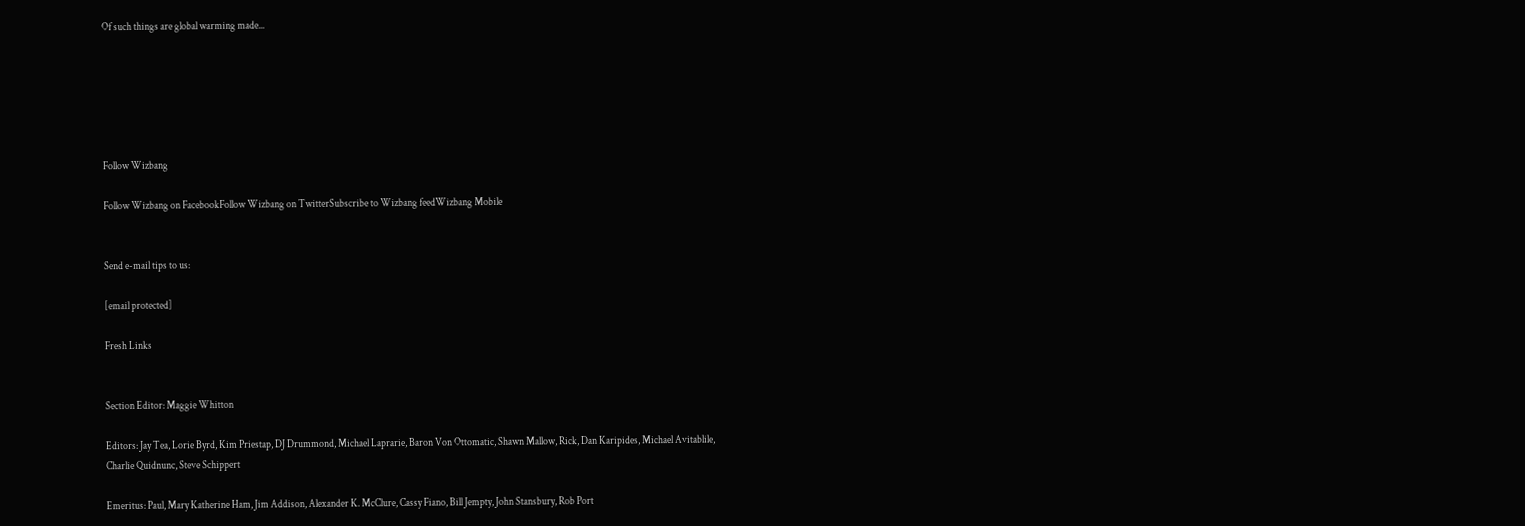Of such things are global warming made...






Follow Wizbang

Follow Wizbang on FacebookFollow Wizbang on TwitterSubscribe to Wizbang feedWizbang Mobile


Send e-mail tips to us:

[email protected]

Fresh Links


Section Editor: Maggie Whitton

Editors: Jay Tea, Lorie Byrd, Kim Priestap, DJ Drummond, Michael Laprarie, Baron Von Ottomatic, Shawn Mallow, Rick, Dan Karipides, Michael Avitablile, Charlie Quidnunc, Steve Schippert

Emeritus: Paul, Mary Katherine Ham, Jim Addison, Alexander K. McClure, Cassy Fiano, Bill Jempty, John Stansbury, Rob Port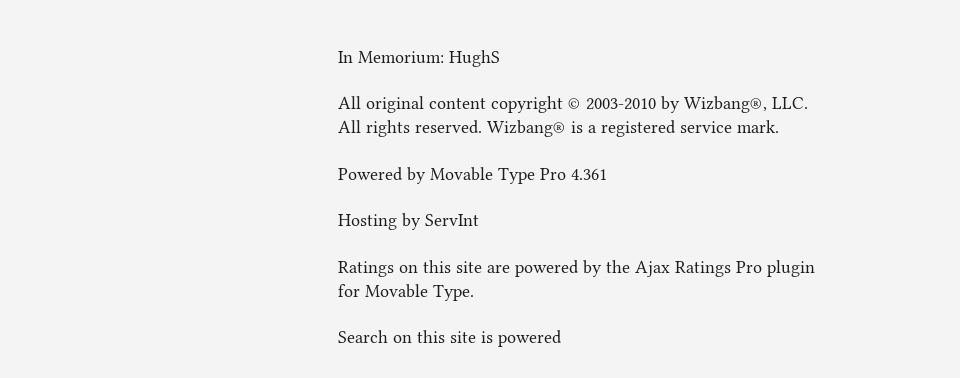In Memorium: HughS

All original content copyright © 2003-2010 by Wizbang®, LLC. All rights reserved. Wizbang® is a registered service mark.

Powered by Movable Type Pro 4.361

Hosting by ServInt

Ratings on this site are powered by the Ajax Ratings Pro plugin for Movable Type.

Search on this site is powered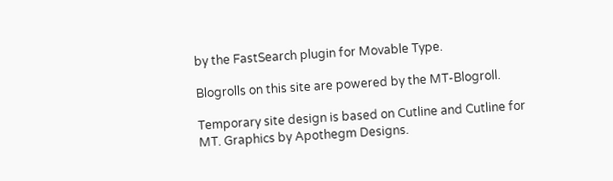by the FastSearch plugin for Movable Type.

Blogrolls on this site are powered by the MT-Blogroll.

Temporary site design is based on Cutline and Cutline for MT. Graphics by Apothegm Designs.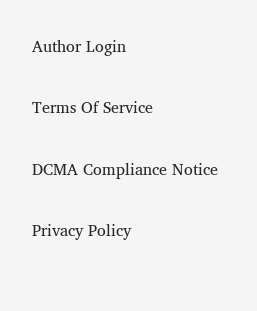Author Login

Terms Of Service

DCMA Compliance Notice

Privacy Policy